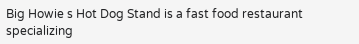Big Howie s Hot Dog Stand is a fast food restaurant specializing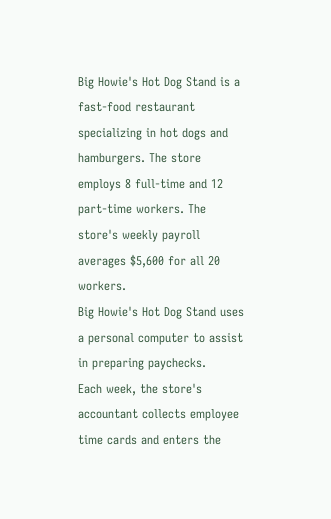Big Howie's Hot Dog Stand is a fast-food restaurant specializing in hot dogs and hamburgers. The store employs 8 full-time and 12 part-time workers. The store's weekly payroll averages $5,600 for all 20 workers.
Big Howie's Hot Dog Stand uses a personal computer to assist in preparing paychecks.
Each week, the store's accountant collects employee time cards and enters the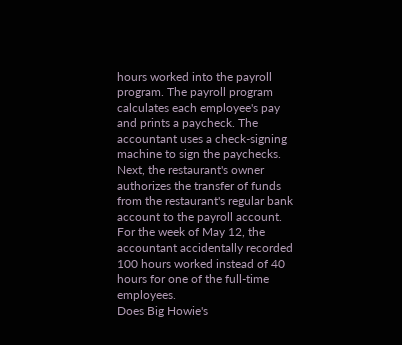hours worked into the payroll program. The payroll program calculates each employee's pay and prints a paycheck. The accountant uses a check-signing machine to sign the paychecks. Next, the restaurant's owner authorizes the transfer of funds from the restaurant's regular bank account to the payroll account.
For the week of May 12, the accountant accidentally recorded 100 hours worked instead of 40 hours for one of the full-time employees.
Does Big Howie's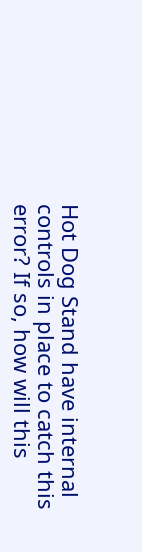Hot Dog Stand have internal controls in place to catch this error? If so, how will this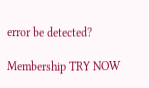error be detected?

Membership TRY NOW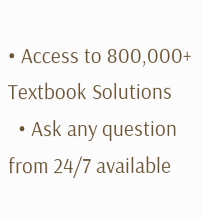• Access to 800,000+ Textbook Solutions
  • Ask any question from 24/7 available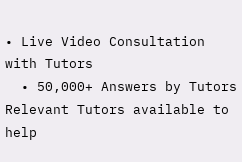• Live Video Consultation with Tutors
  • 50,000+ Answers by Tutors
Relevant Tutors available to help